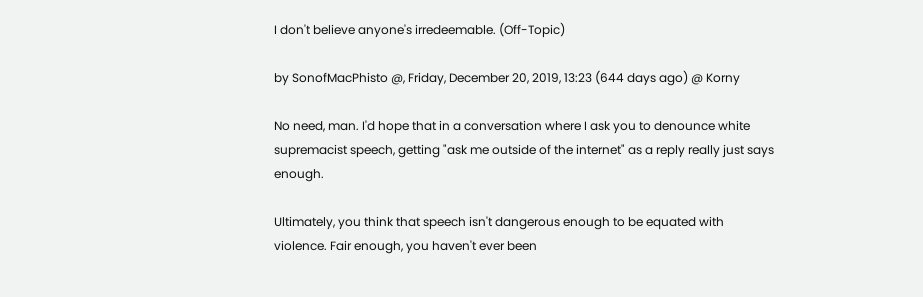I don't believe anyone's irredeemable. (Off-Topic)

by SonofMacPhisto @, Friday, December 20, 2019, 13:23 (644 days ago) @ Korny

No need, man. I'd hope that in a conversation where I ask you to denounce white supremacist speech, getting "ask me outside of the internet" as a reply really just says enough.

Ultimately, you think that speech isn't dangerous enough to be equated with violence. Fair enough, you haven't ever been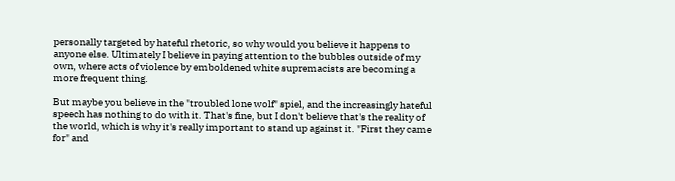personally targeted by hateful rhetoric, so why would you believe it happens to anyone else. Ultimately I believe in paying attention to the bubbles outside of my own, where acts of violence by emboldened white supremacists are becoming a more frequent thing.

But maybe you believe in the "troubled lone wolf" spiel, and the increasingly hateful speech has nothing to do with it. That's fine, but I don't believe that's the reality of the world, which is why it's really important to stand up against it. "First they came for" and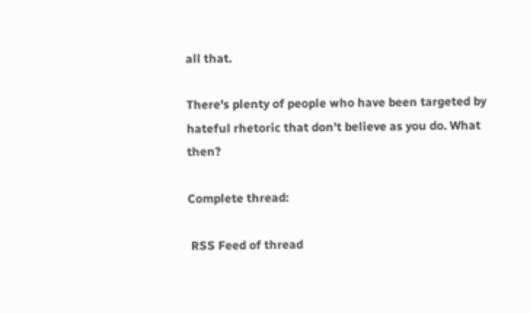all that.

There's plenty of people who have been targeted by hateful rhetoric that don't believe as you do. What then?

Complete thread:

 RSS Feed of thread